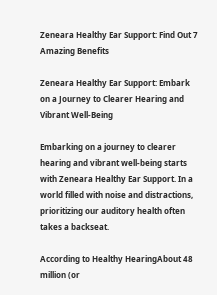Zeneara Healthy Ear Support: Find Out 7 Amazing Benefits

Zeneara Healthy Ear Support: Embark on a Journey to Clearer Hearing and Vibrant Well-Being

Embarking on a journey to clearer hearing and vibrant well-being starts with Zeneara Healthy Ear Support. In a world filled with noise and distractions, prioritizing our auditory health often takes a backseat.

According to Healthy HearingAbout 48 million (or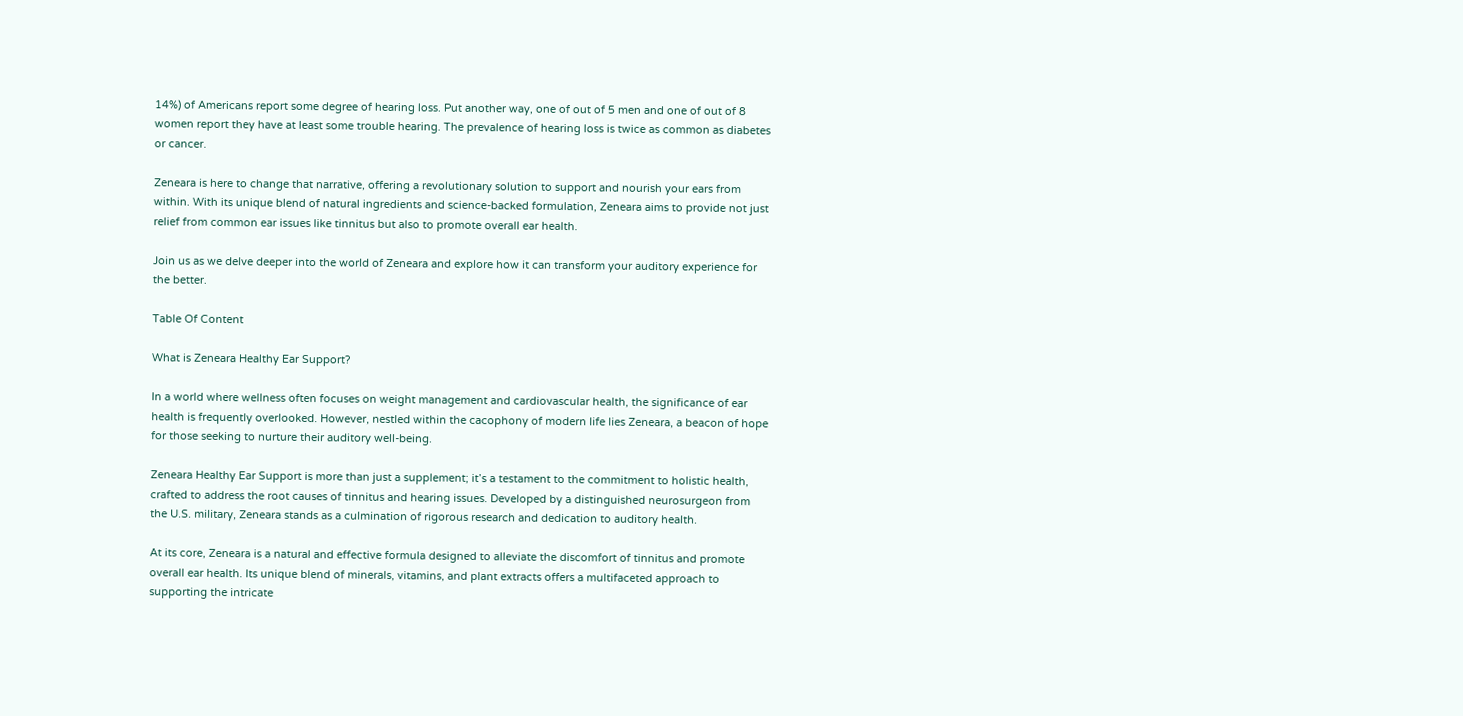14%) of Americans report some degree of hearing loss. Put another way, one of out of 5 men and one of out of 8 women report they have at least some trouble hearing. The prevalence of hearing loss is twice as common as diabetes or cancer.

Zeneara is here to change that narrative, offering a revolutionary solution to support and nourish your ears from within. With its unique blend of natural ingredients and science-backed formulation, Zeneara aims to provide not just relief from common ear issues like tinnitus but also to promote overall ear health.

Join us as we delve deeper into the world of Zeneara and explore how it can transform your auditory experience for the better.

Table Of Content

What is Zeneara Healthy Ear Support?

In a world where wellness often focuses on weight management and cardiovascular health, the significance of ear health is frequently overlooked. However, nestled within the cacophony of modern life lies Zeneara, a beacon of hope for those seeking to nurture their auditory well-being.

Zeneara Healthy Ear Support is more than just a supplement; it’s a testament to the commitment to holistic health, crafted to address the root causes of tinnitus and hearing issues. Developed by a distinguished neurosurgeon from the U.S. military, Zeneara stands as a culmination of rigorous research and dedication to auditory health.

At its core, Zeneara is a natural and effective formula designed to alleviate the discomfort of tinnitus and promote overall ear health. Its unique blend of minerals, vitamins, and plant extracts offers a multifaceted approach to supporting the intricate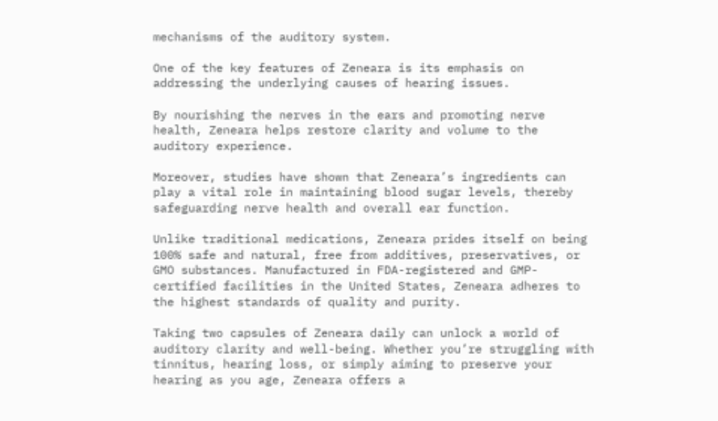mechanisms of the auditory system.

One of the key features of Zeneara is its emphasis on addressing the underlying causes of hearing issues.

By nourishing the nerves in the ears and promoting nerve health, Zeneara helps restore clarity and volume to the auditory experience.

Moreover, studies have shown that Zeneara’s ingredients can play a vital role in maintaining blood sugar levels, thereby safeguarding nerve health and overall ear function.

Unlike traditional medications, Zeneara prides itself on being 100% safe and natural, free from additives, preservatives, or GMO substances. Manufactured in FDA-registered and GMP-certified facilities in the United States, Zeneara adheres to the highest standards of quality and purity.

Taking two capsules of Zeneara daily can unlock a world of auditory clarity and well-being. Whether you’re struggling with tinnitus, hearing loss, or simply aiming to preserve your hearing as you age, Zeneara offers a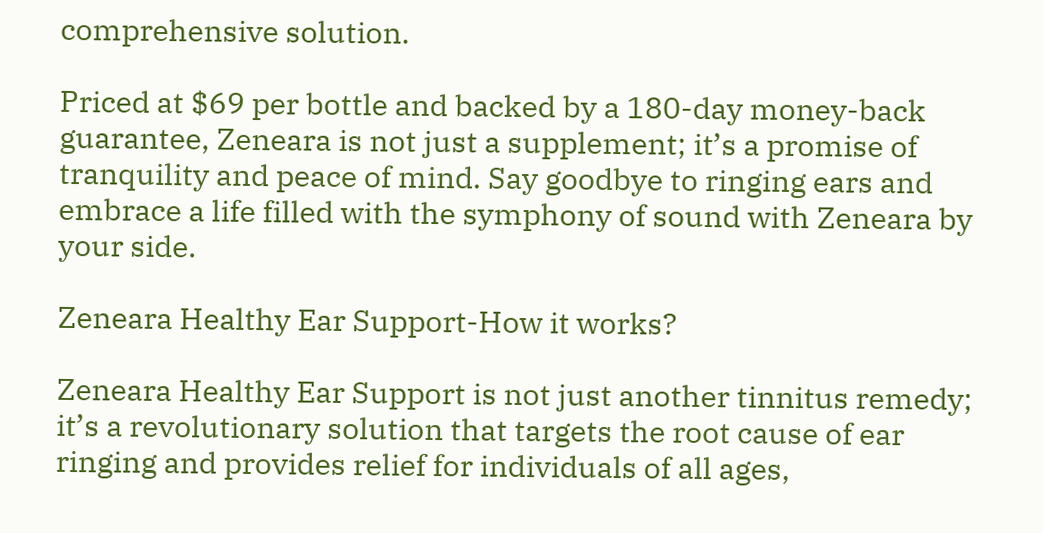comprehensive solution.

Priced at $69 per bottle and backed by a 180-day money-back guarantee, Zeneara is not just a supplement; it’s a promise of tranquility and peace of mind. Say goodbye to ringing ears and embrace a life filled with the symphony of sound with Zeneara by your side.

Zeneara Healthy Ear Support-How it works?

Zeneara Healthy Ear Support is not just another tinnitus remedy; it’s a revolutionary solution that targets the root cause of ear ringing and provides relief for individuals of all ages,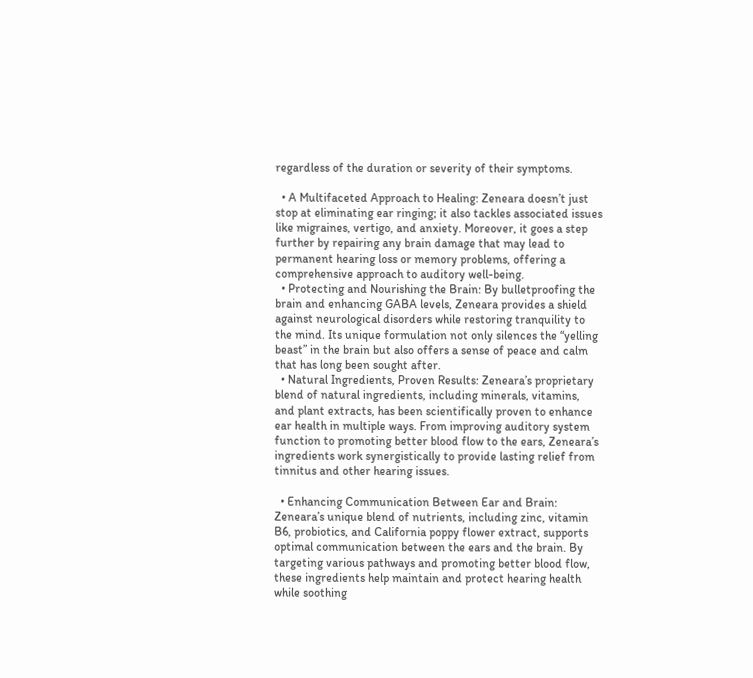regardless of the duration or severity of their symptoms.

  • A Multifaceted Approach to Healing: Zeneara doesn’t just stop at eliminating ear ringing; it also tackles associated issues like migraines, vertigo, and anxiety. Moreover, it goes a step further by repairing any brain damage that may lead to permanent hearing loss or memory problems, offering a comprehensive approach to auditory well-being.
  • Protecting and Nourishing the Brain: By bulletproofing the brain and enhancing GABA levels, Zeneara provides a shield against neurological disorders while restoring tranquility to the mind. Its unique formulation not only silences the “yelling beast” in the brain but also offers a sense of peace and calm that has long been sought after.
  • Natural Ingredients, Proven Results: Zeneara’s proprietary blend of natural ingredients, including minerals, vitamins, and plant extracts, has been scientifically proven to enhance ear health in multiple ways. From improving auditory system function to promoting better blood flow to the ears, Zeneara’s ingredients work synergistically to provide lasting relief from tinnitus and other hearing issues.

  • Enhancing Communication Between Ear and Brain: Zeneara’s unique blend of nutrients, including zinc, vitamin B6, probiotics, and California poppy flower extract, supports optimal communication between the ears and the brain. By targeting various pathways and promoting better blood flow, these ingredients help maintain and protect hearing health while soothing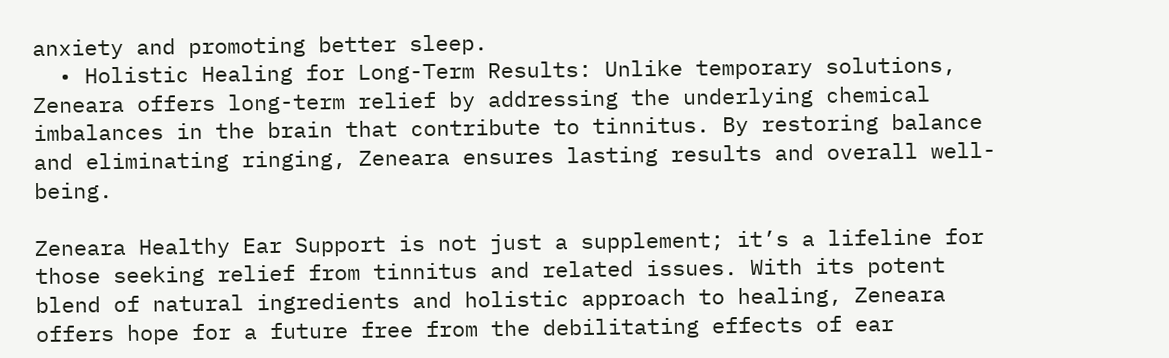anxiety and promoting better sleep.
  • Holistic Healing for Long-Term Results: Unlike temporary solutions, Zeneara offers long-term relief by addressing the underlying chemical imbalances in the brain that contribute to tinnitus. By restoring balance and eliminating ringing, Zeneara ensures lasting results and overall well-being.

Zeneara Healthy Ear Support is not just a supplement; it’s a lifeline for those seeking relief from tinnitus and related issues. With its potent blend of natural ingredients and holistic approach to healing, Zeneara offers hope for a future free from the debilitating effects of ear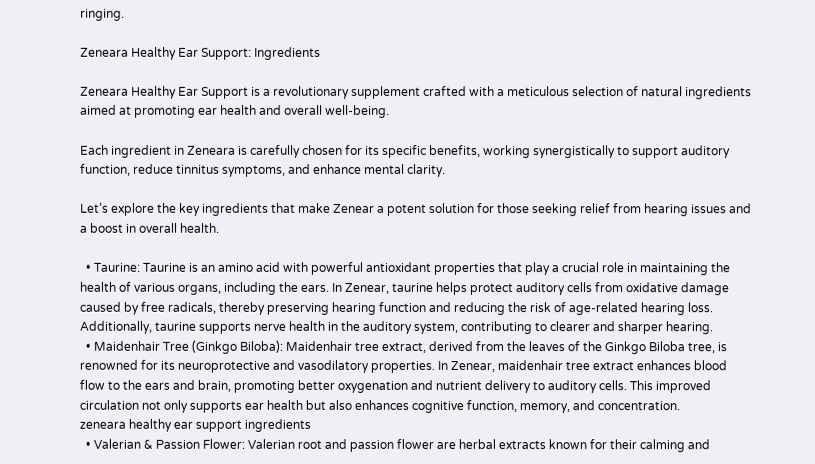ringing.

Zeneara Healthy Ear Support: Ingredients

Zeneara Healthy Ear Support is a revolutionary supplement crafted with a meticulous selection of natural ingredients aimed at promoting ear health and overall well-being.

Each ingredient in Zeneara is carefully chosen for its specific benefits, working synergistically to support auditory function, reduce tinnitus symptoms, and enhance mental clarity.

Let’s explore the key ingredients that make Zenear a potent solution for those seeking relief from hearing issues and a boost in overall health.

  • Taurine: Taurine is an amino acid with powerful antioxidant properties that play a crucial role in maintaining the health of various organs, including the ears. In Zenear, taurine helps protect auditory cells from oxidative damage caused by free radicals, thereby preserving hearing function and reducing the risk of age-related hearing loss. Additionally, taurine supports nerve health in the auditory system, contributing to clearer and sharper hearing.
  • Maidenhair Tree (Ginkgo Biloba): Maidenhair tree extract, derived from the leaves of the Ginkgo Biloba tree, is renowned for its neuroprotective and vasodilatory properties. In Zenear, maidenhair tree extract enhances blood flow to the ears and brain, promoting better oxygenation and nutrient delivery to auditory cells. This improved circulation not only supports ear health but also enhances cognitive function, memory, and concentration.
zeneara healthy ear support ingredients
  • Valerian & Passion Flower: Valerian root and passion flower are herbal extracts known for their calming and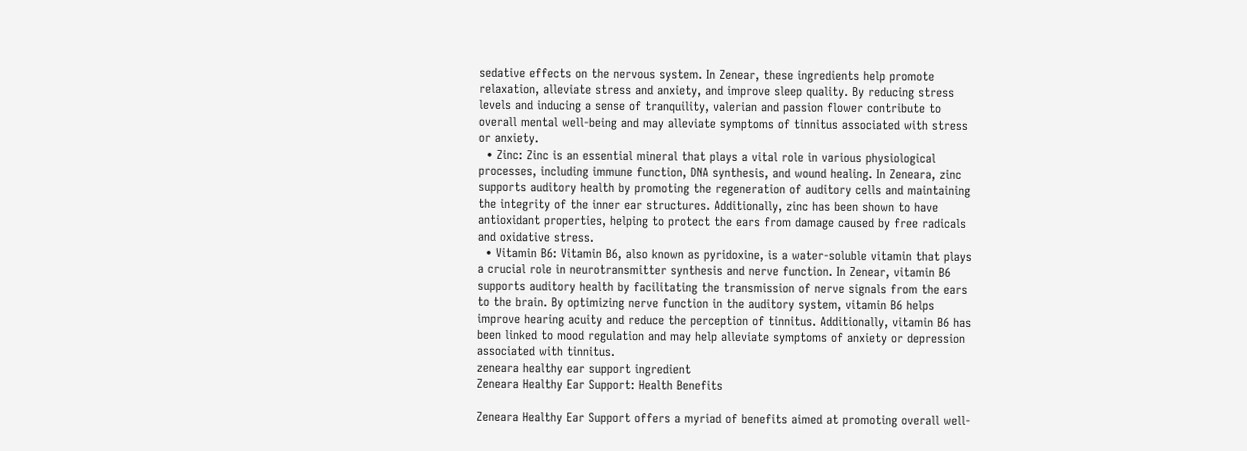sedative effects on the nervous system. In Zenear, these ingredients help promote relaxation, alleviate stress and anxiety, and improve sleep quality. By reducing stress levels and inducing a sense of tranquility, valerian and passion flower contribute to overall mental well-being and may alleviate symptoms of tinnitus associated with stress or anxiety.
  • Zinc: Zinc is an essential mineral that plays a vital role in various physiological processes, including immune function, DNA synthesis, and wound healing. In Zeneara, zinc supports auditory health by promoting the regeneration of auditory cells and maintaining the integrity of the inner ear structures. Additionally, zinc has been shown to have antioxidant properties, helping to protect the ears from damage caused by free radicals and oxidative stress.
  • Vitamin B6: Vitamin B6, also known as pyridoxine, is a water-soluble vitamin that plays a crucial role in neurotransmitter synthesis and nerve function. In Zenear, vitamin B6 supports auditory health by facilitating the transmission of nerve signals from the ears to the brain. By optimizing nerve function in the auditory system, vitamin B6 helps improve hearing acuity and reduce the perception of tinnitus. Additionally, vitamin B6 has been linked to mood regulation and may help alleviate symptoms of anxiety or depression associated with tinnitus.
zeneara healthy ear support ingredient
Zeneara Healthy Ear Support: Health Benefits

Zeneara Healthy Ear Support offers a myriad of benefits aimed at promoting overall well-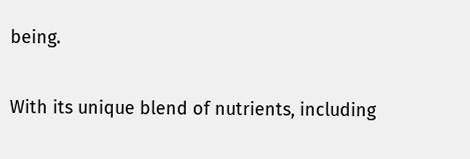being.

With its unique blend of nutrients, including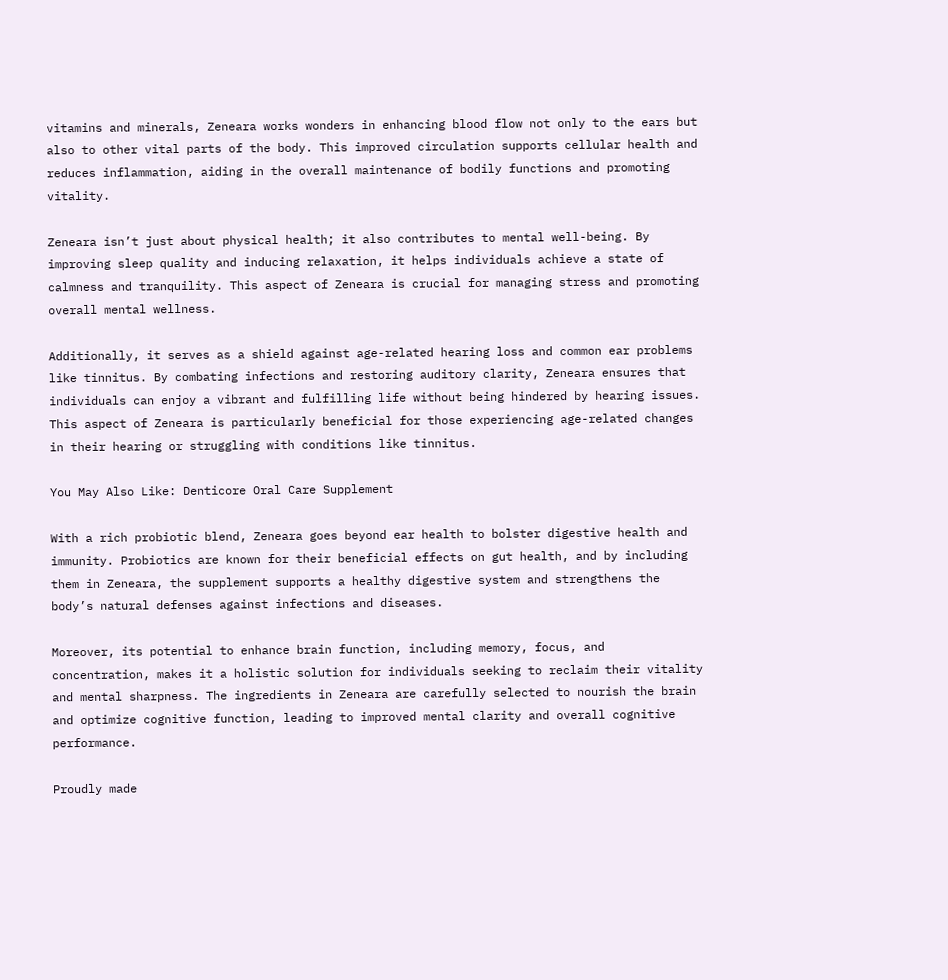vitamins and minerals, Zeneara works wonders in enhancing blood flow not only to the ears but also to other vital parts of the body. This improved circulation supports cellular health and reduces inflammation, aiding in the overall maintenance of bodily functions and promoting vitality.

Zeneara isn’t just about physical health; it also contributes to mental well-being. By improving sleep quality and inducing relaxation, it helps individuals achieve a state of calmness and tranquility. This aspect of Zeneara is crucial for managing stress and promoting overall mental wellness.

Additionally, it serves as a shield against age-related hearing loss and common ear problems like tinnitus. By combating infections and restoring auditory clarity, Zeneara ensures that individuals can enjoy a vibrant and fulfilling life without being hindered by hearing issues. This aspect of Zeneara is particularly beneficial for those experiencing age-related changes in their hearing or struggling with conditions like tinnitus.

You May Also Like: Denticore Oral Care Supplement

With a rich probiotic blend, Zeneara goes beyond ear health to bolster digestive health and immunity. Probiotics are known for their beneficial effects on gut health, and by including them in Zeneara, the supplement supports a healthy digestive system and strengthens the body’s natural defenses against infections and diseases.

Moreover, its potential to enhance brain function, including memory, focus, and concentration, makes it a holistic solution for individuals seeking to reclaim their vitality and mental sharpness. The ingredients in Zeneara are carefully selected to nourish the brain and optimize cognitive function, leading to improved mental clarity and overall cognitive performance.

Proudly made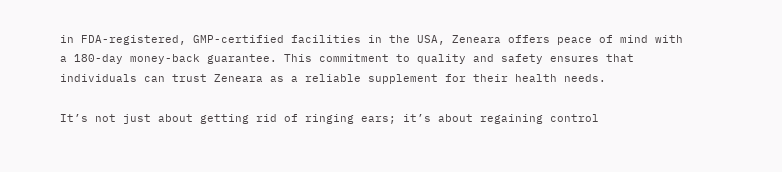in FDA-registered, GMP-certified facilities in the USA, Zeneara offers peace of mind with a 180-day money-back guarantee. This commitment to quality and safety ensures that individuals can trust Zeneara as a reliable supplement for their health needs.

It’s not just about getting rid of ringing ears; it’s about regaining control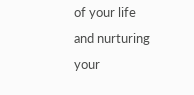of your life and nurturing your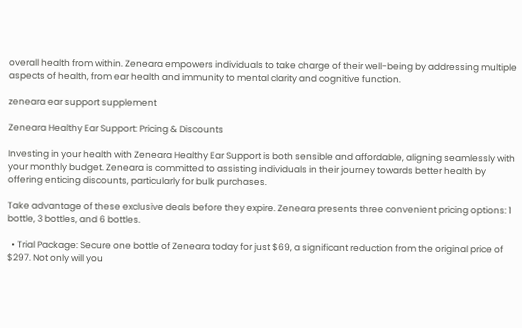overall health from within. Zeneara empowers individuals to take charge of their well-being by addressing multiple aspects of health, from ear health and immunity to mental clarity and cognitive function.

zeneara ear support supplement

Zeneara Healthy Ear Support: Pricing & Discounts

Investing in your health with Zeneara Healthy Ear Support is both sensible and affordable, aligning seamlessly with your monthly budget. Zeneara is committed to assisting individuals in their journey towards better health by offering enticing discounts, particularly for bulk purchases.

Take advantage of these exclusive deals before they expire. Zeneara presents three convenient pricing options: 1 bottle, 3 bottles, and 6 bottles.

  • Trial Package: Secure one bottle of Zeneara today for just $69, a significant reduction from the original price of $297. Not only will you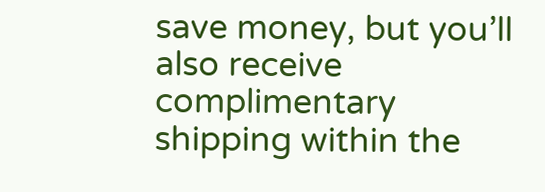save money, but you’ll also receive complimentary shipping within the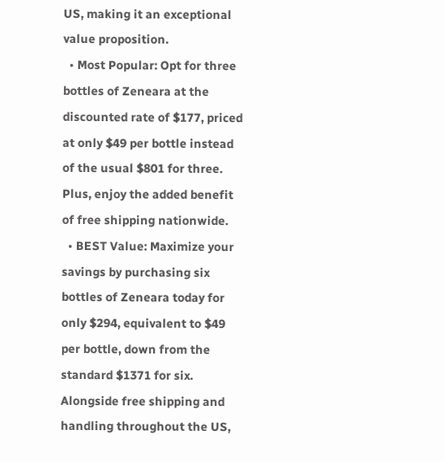US, making it an exceptional value proposition.
  • Most Popular: Opt for three bottles of Zeneara at the discounted rate of $177, priced at only $49 per bottle instead of the usual $801 for three. Plus, enjoy the added benefit of free shipping nationwide.
  • BEST Value: Maximize your savings by purchasing six bottles of Zeneara today for only $294, equivalent to $49 per bottle, down from the standard $1371 for six. Alongside free shipping and handling throughout the US,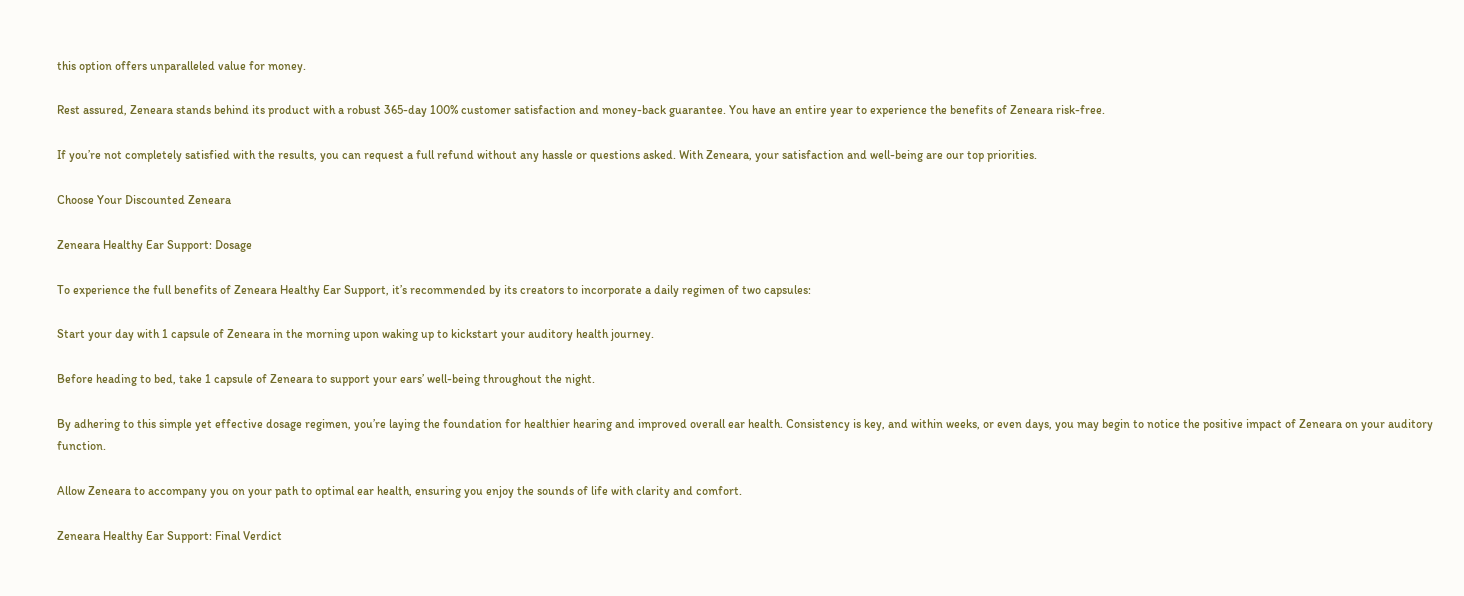this option offers unparalleled value for money.

Rest assured, Zeneara stands behind its product with a robust 365-day 100% customer satisfaction and money-back guarantee. You have an entire year to experience the benefits of Zeneara risk-free.

If you’re not completely satisfied with the results, you can request a full refund without any hassle or questions asked. With Zeneara, your satisfaction and well-being are our top priorities.

Choose Your Discounted Zeneara

Zeneara Healthy Ear Support: Dosage

To experience the full benefits of Zeneara Healthy Ear Support, it’s recommended by its creators to incorporate a daily regimen of two capsules:

Start your day with 1 capsule of Zeneara in the morning upon waking up to kickstart your auditory health journey.

Before heading to bed, take 1 capsule of Zeneara to support your ears’ well-being throughout the night.

By adhering to this simple yet effective dosage regimen, you’re laying the foundation for healthier hearing and improved overall ear health. Consistency is key, and within weeks, or even days, you may begin to notice the positive impact of Zeneara on your auditory function.

Allow Zeneara to accompany you on your path to optimal ear health, ensuring you enjoy the sounds of life with clarity and comfort.

Zeneara Healthy Ear Support: Final Verdict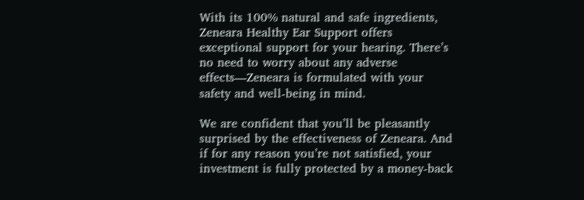With its 100% natural and safe ingredients, Zeneara Healthy Ear Support offers exceptional support for your hearing. There’s no need to worry about any adverse effects—Zeneara is formulated with your safety and well-being in mind.

We are confident that you’ll be pleasantly surprised by the effectiveness of Zeneara. And if for any reason you’re not satisfied, your investment is fully protected by a money-back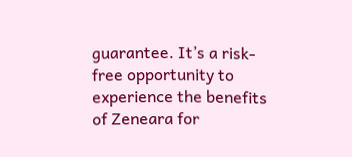guarantee. It’s a risk-free opportunity to experience the benefits of Zeneara for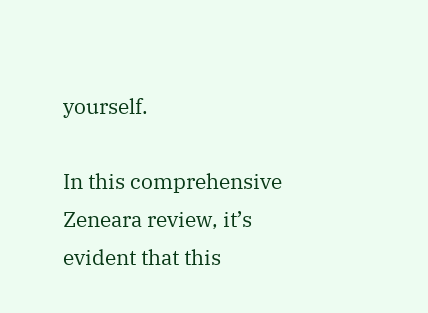yourself.

In this comprehensive Zeneara review, it’s evident that this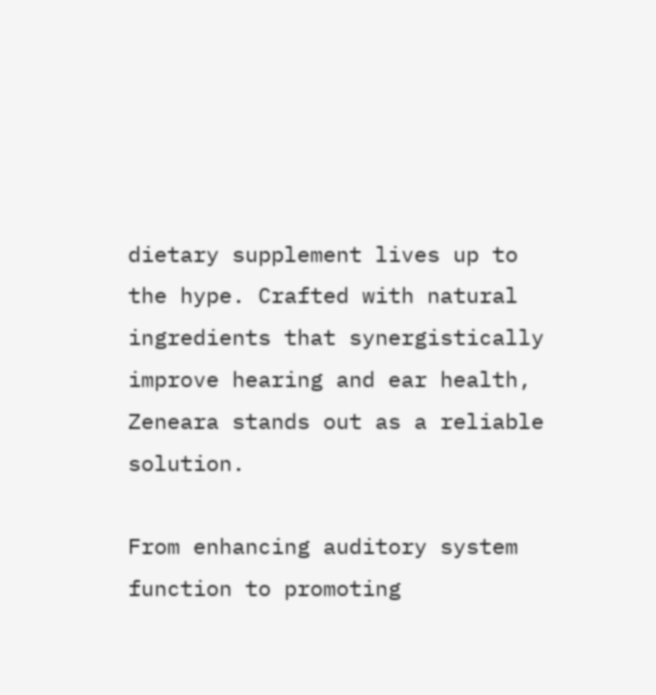dietary supplement lives up to the hype. Crafted with natural ingredients that synergistically improve hearing and ear health, Zeneara stands out as a reliable solution.

From enhancing auditory system function to promoting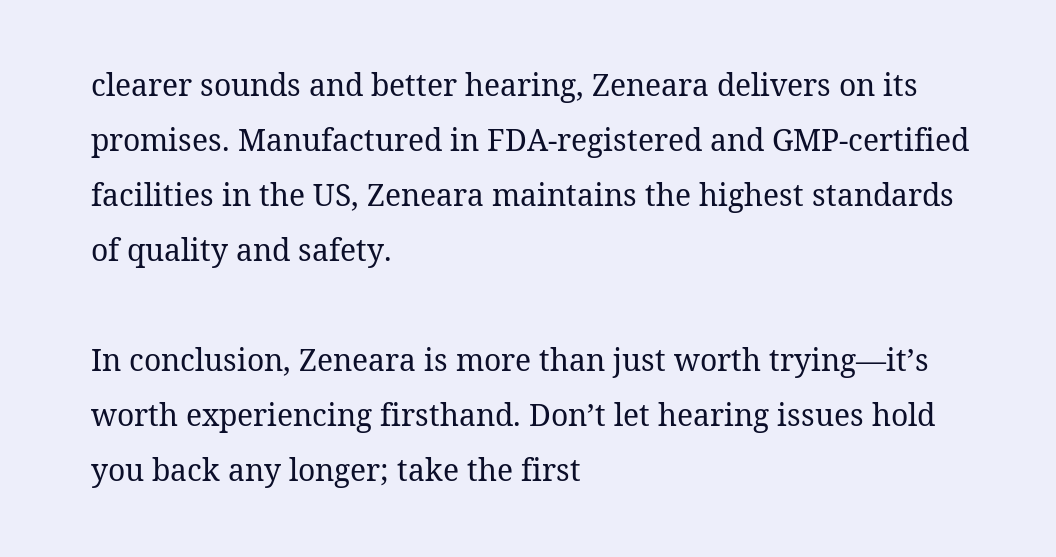clearer sounds and better hearing, Zeneara delivers on its promises. Manufactured in FDA-registered and GMP-certified facilities in the US, Zeneara maintains the highest standards of quality and safety.

In conclusion, Zeneara is more than just worth trying—it’s worth experiencing firsthand. Don’t let hearing issues hold you back any longer; take the first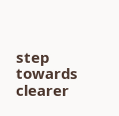step towards clearer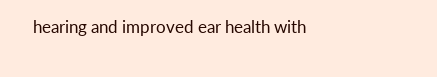hearing and improved ear health with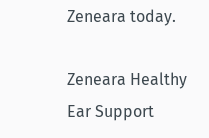Zeneara today.

Zeneara Healthy Ear Support